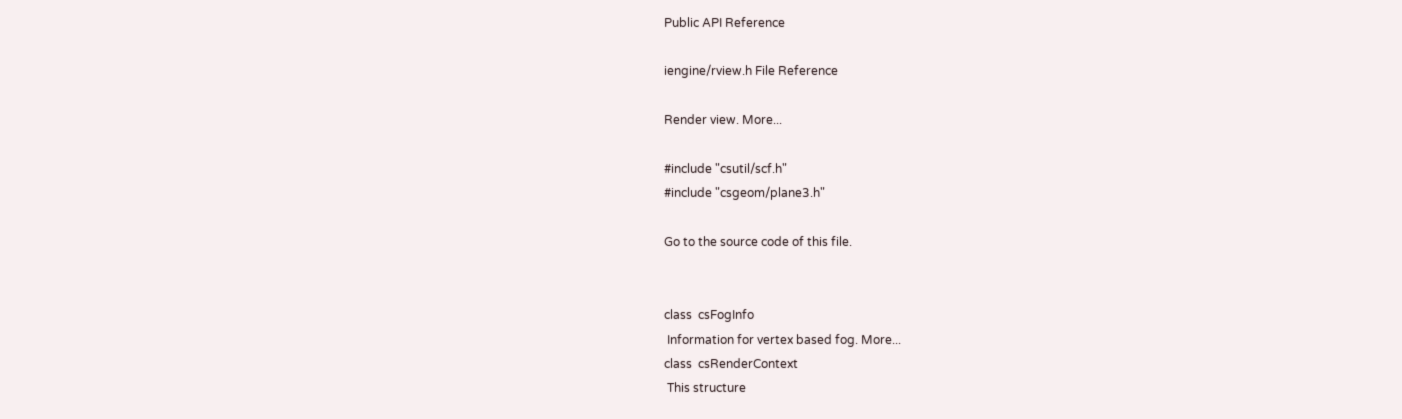Public API Reference

iengine/rview.h File Reference

Render view. More...

#include "csutil/scf.h"
#include "csgeom/plane3.h"

Go to the source code of this file.


class  csFogInfo
 Information for vertex based fog. More...
class  csRenderContext
 This structure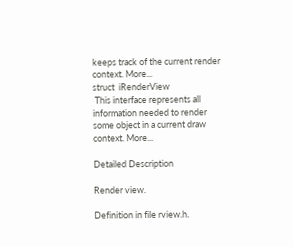keeps track of the current render context. More...
struct  iRenderView
 This interface represents all information needed to render some object in a current draw context. More...

Detailed Description

Render view.

Definition in file rview.h.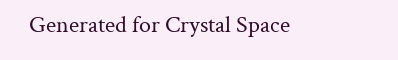Generated for Crystal Space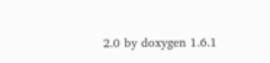2.0 by doxygen 1.6.1